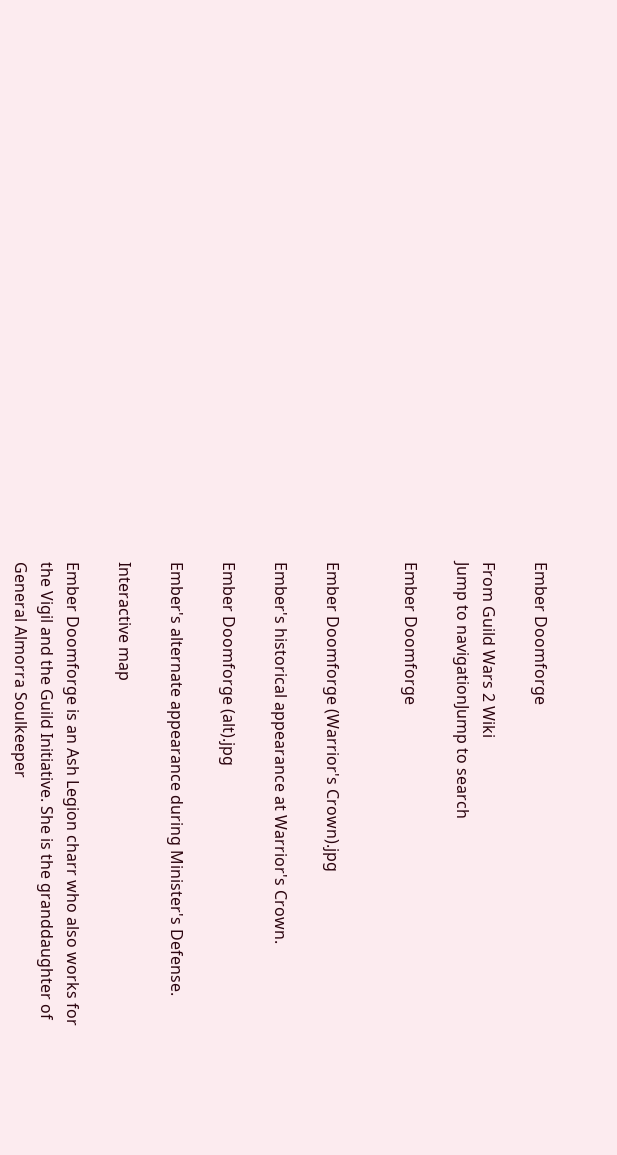Ember Doomforge

From Guild Wars 2 Wiki
Jump to navigationJump to search

Ember Doomforge


Ember Doomforge (Warrior's Crown).jpg

Ember's historical appearance at Warrior's Crown.

Ember Doomforge (alt).jpg

Ember's alternate appearance during Minister's Defense.

Interactive map

Ember Doomforge is an Ash Legion charr who also works for the Vigil and the Guild Initiative. She is the granddaughter of General Almorra Soulkeeper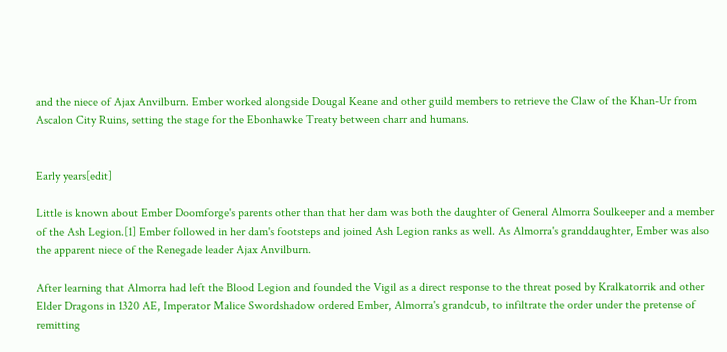and the niece of Ajax Anvilburn. Ember worked alongside Dougal Keane and other guild members to retrieve the Claw of the Khan-Ur from Ascalon City Ruins, setting the stage for the Ebonhawke Treaty between charr and humans.


Early years[edit]

Little is known about Ember Doomforge's parents other than that her dam was both the daughter of General Almorra Soulkeeper and a member of the Ash Legion.[1] Ember followed in her dam's footsteps and joined Ash Legion ranks as well. As Almorra's granddaughter, Ember was also the apparent niece of the Renegade leader Ajax Anvilburn.

After learning that Almorra had left the Blood Legion and founded the Vigil as a direct response to the threat posed by Kralkatorrik and other Elder Dragons in 1320 AE, Imperator Malice Swordshadow ordered Ember, Almorra's grandcub, to infiltrate the order under the pretense of remitting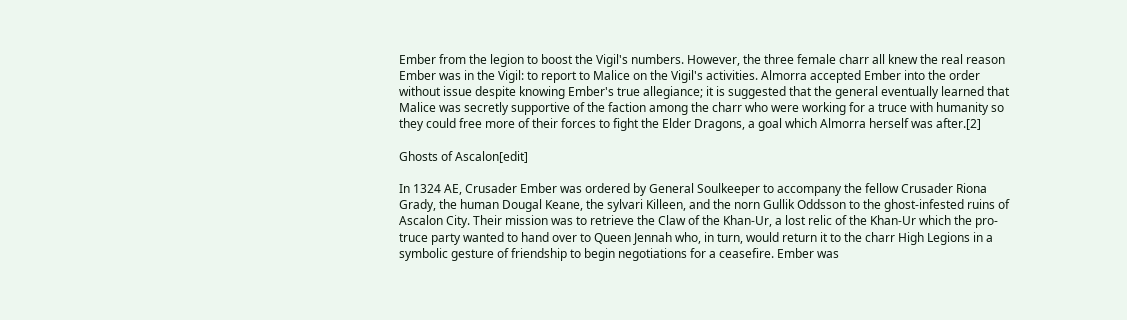Ember from the legion to boost the Vigil's numbers. However, the three female charr all knew the real reason Ember was in the Vigil: to report to Malice on the Vigil's activities. Almorra accepted Ember into the order without issue despite knowing Ember's true allegiance; it is suggested that the general eventually learned that Malice was secretly supportive of the faction among the charr who were working for a truce with humanity so they could free more of their forces to fight the Elder Dragons, a goal which Almorra herself was after.[2]

Ghosts of Ascalon[edit]

In 1324 AE, Crusader Ember was ordered by General Soulkeeper to accompany the fellow Crusader Riona Grady, the human Dougal Keane, the sylvari Killeen, and the norn Gullik Oddsson to the ghost-infested ruins of Ascalon City. Their mission was to retrieve the Claw of the Khan-Ur, a lost relic of the Khan-Ur which the pro-truce party wanted to hand over to Queen Jennah who, in turn, would return it to the charr High Legions in a symbolic gesture of friendship to begin negotiations for a ceasefire. Ember was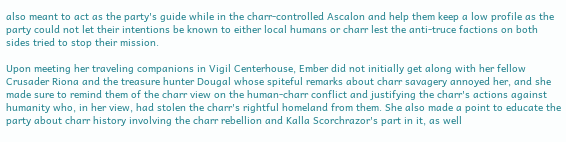also meant to act as the party's guide while in the charr-controlled Ascalon and help them keep a low profile as the party could not let their intentions be known to either local humans or charr lest the anti-truce factions on both sides tried to stop their mission.

Upon meeting her traveling companions in Vigil Centerhouse, Ember did not initially get along with her fellow Crusader Riona and the treasure hunter Dougal whose spiteful remarks about charr savagery annoyed her, and she made sure to remind them of the charr view on the human-charr conflict and justifying the charr's actions against humanity who, in her view, had stolen the charr's rightful homeland from them. She also made a point to educate the party about charr history involving the charr rebellion and Kalla Scorchrazor's part in it, as well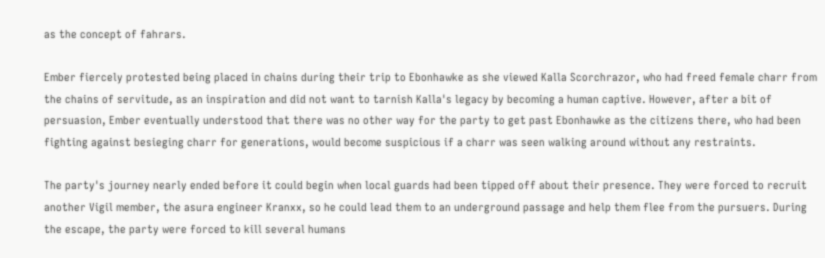as the concept of fahrars.

Ember fiercely protested being placed in chains during their trip to Ebonhawke as she viewed Kalla Scorchrazor, who had freed female charr from the chains of servitude, as an inspiration and did not want to tarnish Kalla's legacy by becoming a human captive. However, after a bit of persuasion, Ember eventually understood that there was no other way for the party to get past Ebonhawke as the citizens there, who had been fighting against besieging charr for generations, would become suspicious if a charr was seen walking around without any restraints.

The party's journey nearly ended before it could begin when local guards had been tipped off about their presence. They were forced to recruit another Vigil member, the asura engineer Kranxx, so he could lead them to an underground passage and help them flee from the pursuers. During the escape, the party were forced to kill several humans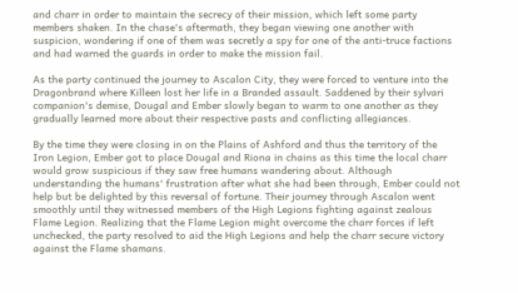and charr in order to maintain the secrecy of their mission, which left some party members shaken. In the chase's aftermath, they began viewing one another with suspicion, wondering if one of them was secretly a spy for one of the anti-truce factions and had warned the guards in order to make the mission fail.

As the party continued the journey to Ascalon City, they were forced to venture into the Dragonbrand where Killeen lost her life in a Branded assault. Saddened by their sylvari companion's demise, Dougal and Ember slowly began to warm to one another as they gradually learned more about their respective pasts and conflicting allegiances.

By the time they were closing in on the Plains of Ashford and thus the territory of the Iron Legion, Ember got to place Dougal and Riona in chains as this time the local charr would grow suspicious if they saw free humans wandering about. Although understanding the humans' frustration after what she had been through, Ember could not help but be delighted by this reversal of fortune. Their journey through Ascalon went smoothly until they witnessed members of the High Legions fighting against zealous Flame Legion. Realizing that the Flame Legion might overcome the charr forces if left unchecked, the party resolved to aid the High Legions and help the charr secure victory against the Flame shamans.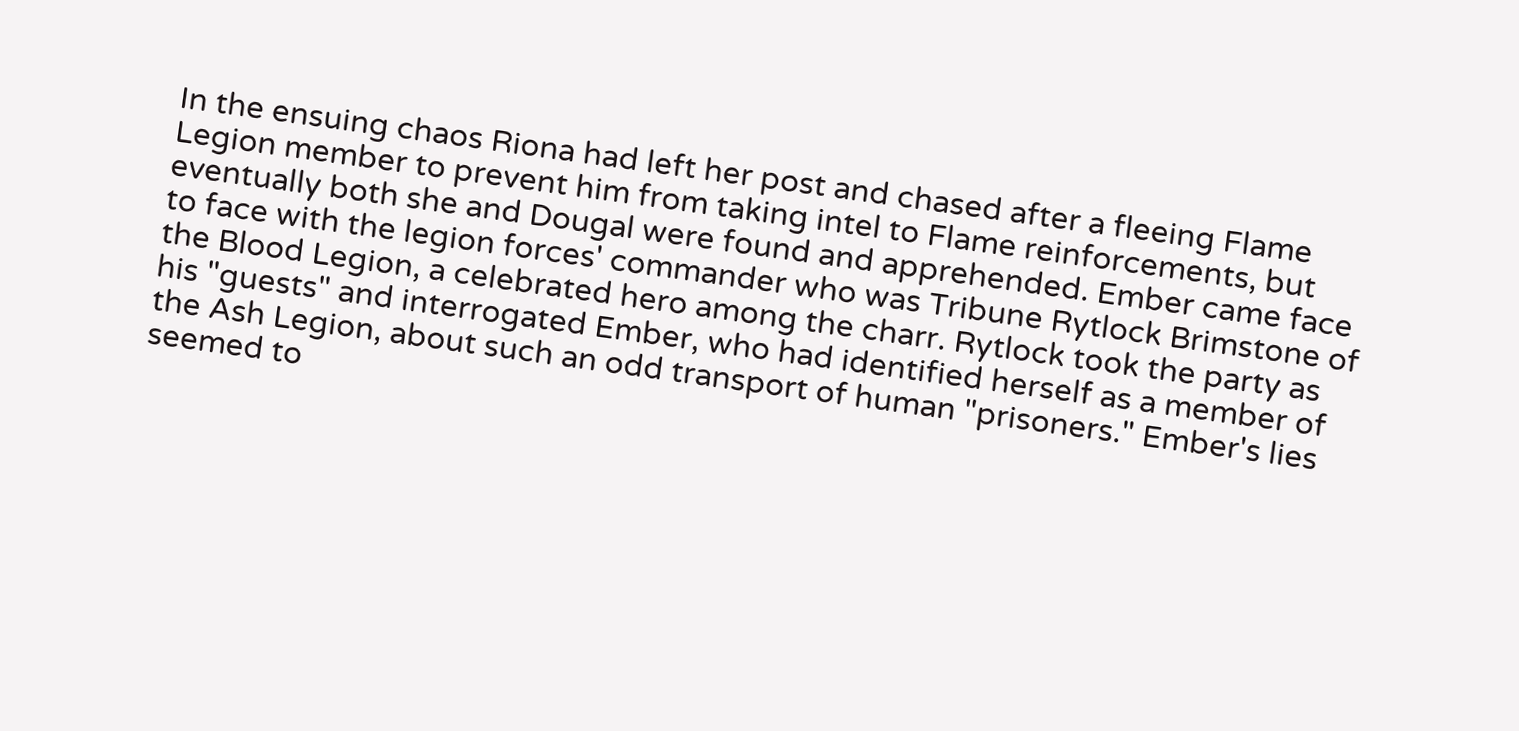In the ensuing chaos Riona had left her post and chased after a fleeing Flame Legion member to prevent him from taking intel to Flame reinforcements, but eventually both she and Dougal were found and apprehended. Ember came face to face with the legion forces' commander who was Tribune Rytlock Brimstone of the Blood Legion, a celebrated hero among the charr. Rytlock took the party as his "guests" and interrogated Ember, who had identified herself as a member of the Ash Legion, about such an odd transport of human "prisoners." Ember's lies seemed to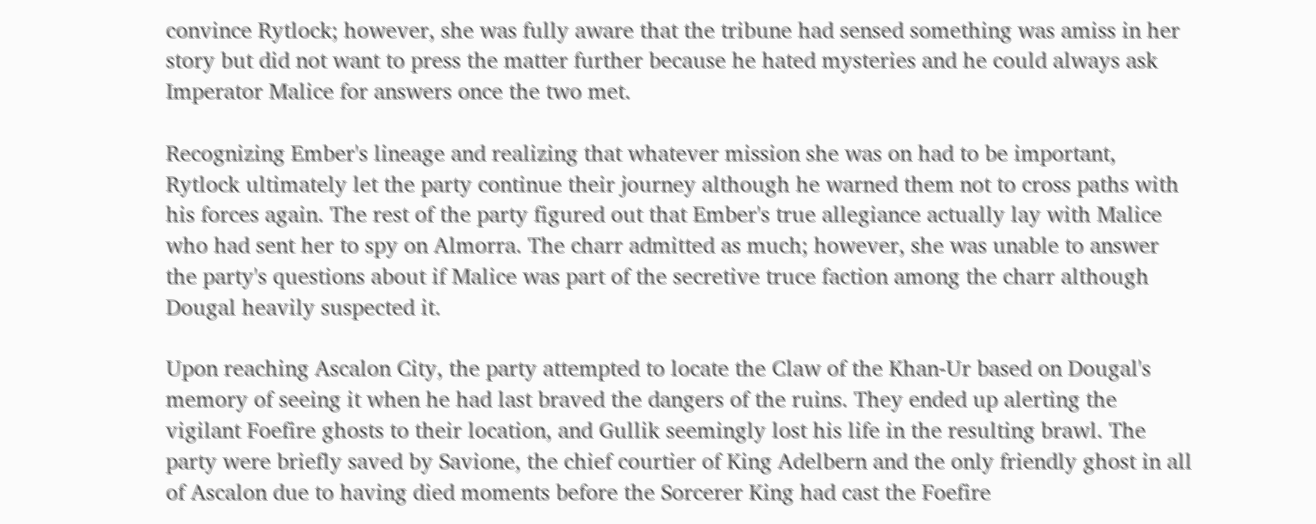convince Rytlock; however, she was fully aware that the tribune had sensed something was amiss in her story but did not want to press the matter further because he hated mysteries and he could always ask Imperator Malice for answers once the two met.

Recognizing Ember's lineage and realizing that whatever mission she was on had to be important, Rytlock ultimately let the party continue their journey although he warned them not to cross paths with his forces again. The rest of the party figured out that Ember's true allegiance actually lay with Malice who had sent her to spy on Almorra. The charr admitted as much; however, she was unable to answer the party's questions about if Malice was part of the secretive truce faction among the charr although Dougal heavily suspected it.

Upon reaching Ascalon City, the party attempted to locate the Claw of the Khan-Ur based on Dougal's memory of seeing it when he had last braved the dangers of the ruins. They ended up alerting the vigilant Foefire ghosts to their location, and Gullik seemingly lost his life in the resulting brawl. The party were briefly saved by Savione, the chief courtier of King Adelbern and the only friendly ghost in all of Ascalon due to having died moments before the Sorcerer King had cast the Foefire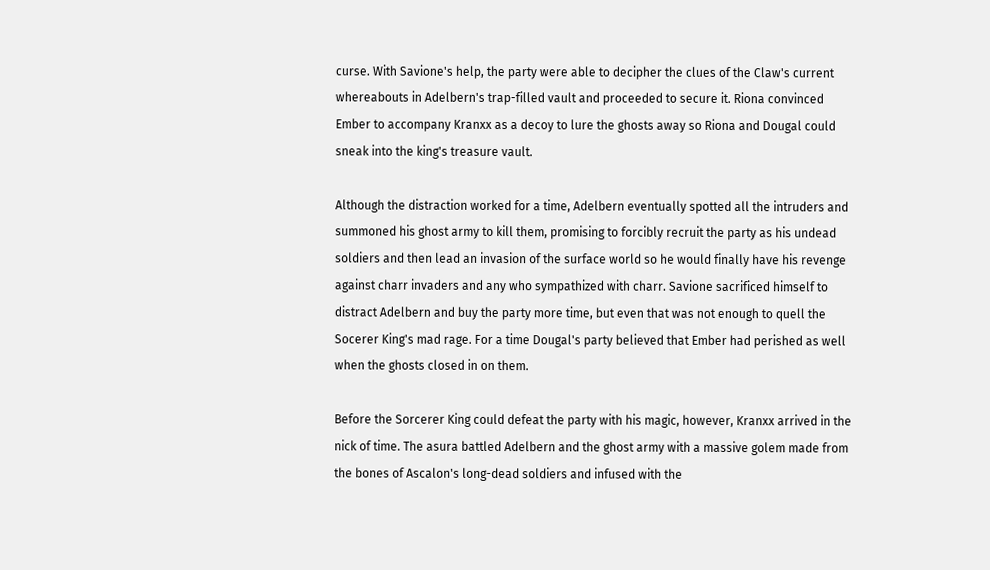curse. With Savione's help, the party were able to decipher the clues of the Claw's current whereabouts in Adelbern's trap-filled vault and proceeded to secure it. Riona convinced Ember to accompany Kranxx as a decoy to lure the ghosts away so Riona and Dougal could sneak into the king's treasure vault.

Although the distraction worked for a time, Adelbern eventually spotted all the intruders and summoned his ghost army to kill them, promising to forcibly recruit the party as his undead soldiers and then lead an invasion of the surface world so he would finally have his revenge against charr invaders and any who sympathized with charr. Savione sacrificed himself to distract Adelbern and buy the party more time, but even that was not enough to quell the Socerer King's mad rage. For a time Dougal's party believed that Ember had perished as well when the ghosts closed in on them.

Before the Sorcerer King could defeat the party with his magic, however, Kranxx arrived in the nick of time. The asura battled Adelbern and the ghost army with a massive golem made from the bones of Ascalon's long-dead soldiers and infused with the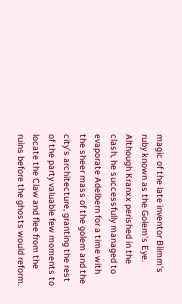magic of the late inventor Blimm's ruby known as the Golem's Eye. Although Kranxx perished in the clash, he successfully managed to evaporate Adelbern for a time with the sheer mass of the golem and the city's architecture, granting the rest of the party valuable few moments to locate the Claw and flee from the ruins before the ghosts would reform.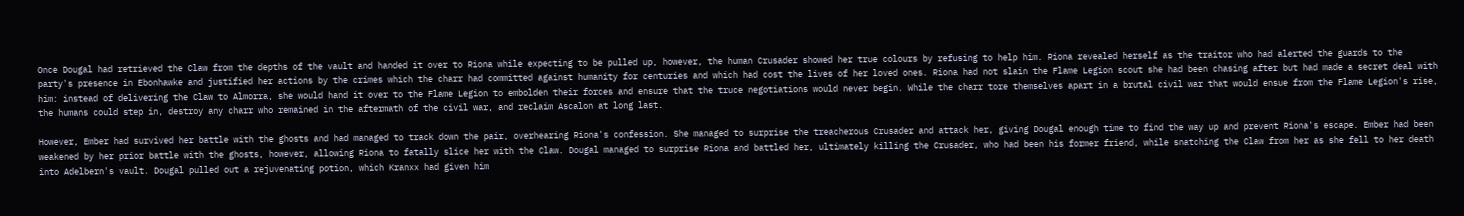Once Dougal had retrieved the Claw from the depths of the vault and handed it over to Riona while expecting to be pulled up, however, the human Crusader showed her true colours by refusing to help him. Riona revealed herself as the traitor who had alerted the guards to the party's presence in Ebonhawke and justified her actions by the crimes which the charr had committed against humanity for centuries and which had cost the lives of her loved ones. Riona had not slain the Flame Legion scout she had been chasing after but had made a secret deal with him: instead of delivering the Claw to Almorra, she would hand it over to the Flame Legion to embolden their forces and ensure that the truce negotiations would never begin. While the charr tore themselves apart in a brutal civil war that would ensue from the Flame Legion's rise, the humans could step in, destroy any charr who remained in the aftermath of the civil war, and reclaim Ascalon at long last.

However, Ember had survived her battle with the ghosts and had managed to track down the pair, overhearing Riona's confession. She managed to surprise the treacherous Crusader and attack her, giving Dougal enough time to find the way up and prevent Riona's escape. Ember had been weakened by her prior battle with the ghosts, however, allowing Riona to fatally slice her with the Claw. Dougal managed to surprise Riona and battled her, ultimately killing the Crusader, who had been his former friend, while snatching the Claw from her as she fell to her death into Adelbern's vault. Dougal pulled out a rejuvenating potion, which Kranxx had given him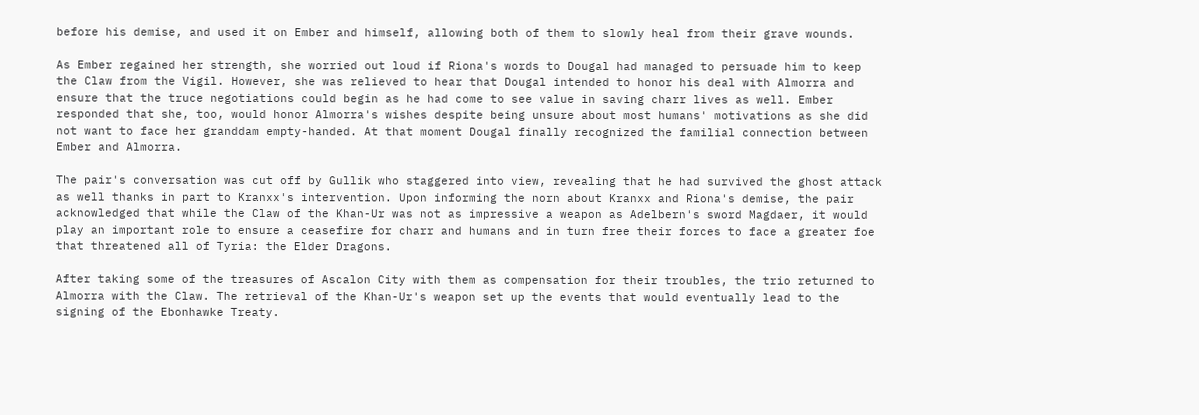before his demise, and used it on Ember and himself, allowing both of them to slowly heal from their grave wounds.

As Ember regained her strength, she worried out loud if Riona's words to Dougal had managed to persuade him to keep the Claw from the Vigil. However, she was relieved to hear that Dougal intended to honor his deal with Almorra and ensure that the truce negotiations could begin as he had come to see value in saving charr lives as well. Ember responded that she, too, would honor Almorra's wishes despite being unsure about most humans' motivations as she did not want to face her granddam empty-handed. At that moment Dougal finally recognized the familial connection between Ember and Almorra.

The pair's conversation was cut off by Gullik who staggered into view, revealing that he had survived the ghost attack as well thanks in part to Kranxx's intervention. Upon informing the norn about Kranxx and Riona's demise, the pair acknowledged that while the Claw of the Khan-Ur was not as impressive a weapon as Adelbern's sword Magdaer, it would play an important role to ensure a ceasefire for charr and humans and in turn free their forces to face a greater foe that threatened all of Tyria: the Elder Dragons.

After taking some of the treasures of Ascalon City with them as compensation for their troubles, the trio returned to Almorra with the Claw. The retrieval of the Khan-Ur's weapon set up the events that would eventually lead to the signing of the Ebonhawke Treaty.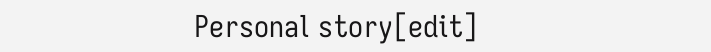Personal story[edit]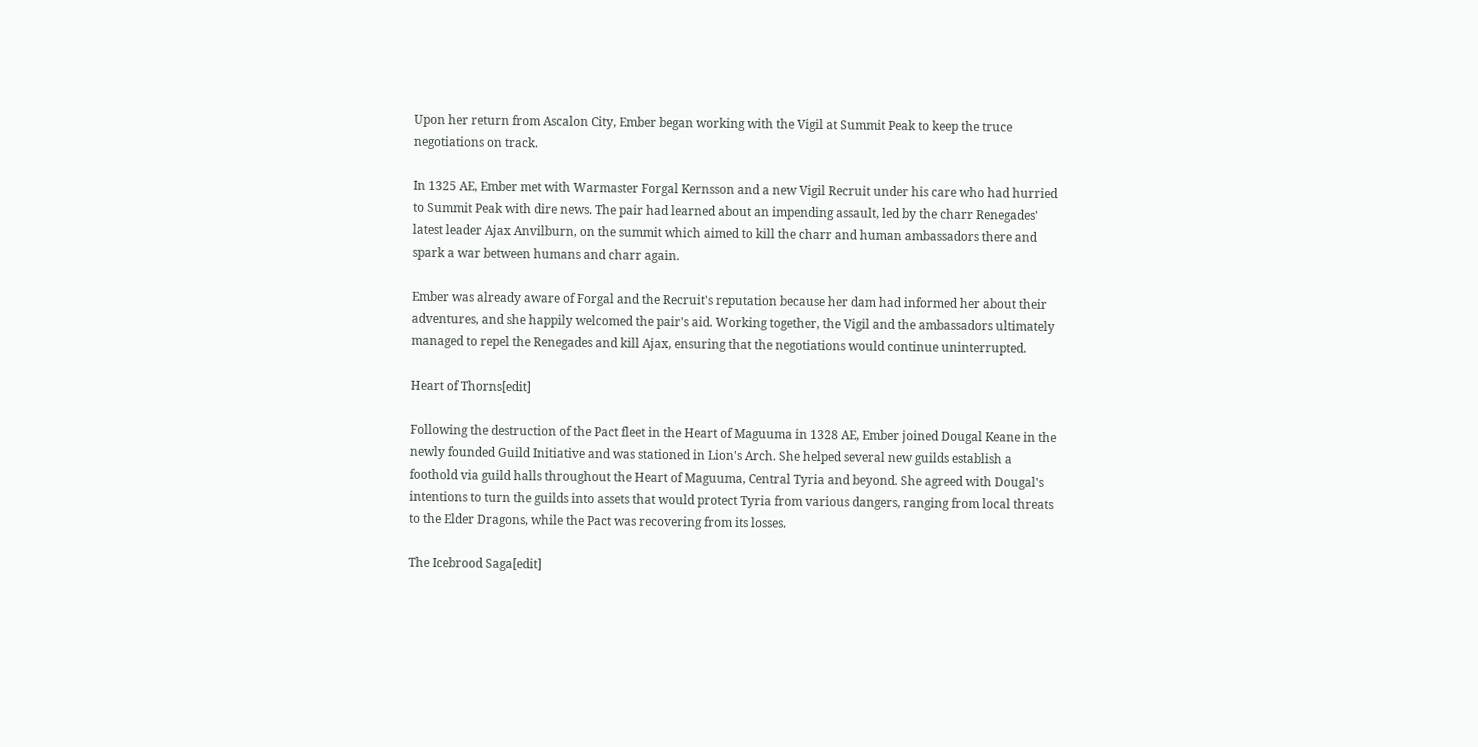Upon her return from Ascalon City, Ember began working with the Vigil at Summit Peak to keep the truce negotiations on track.

In 1325 AE, Ember met with Warmaster Forgal Kernsson and a new Vigil Recruit under his care who had hurried to Summit Peak with dire news. The pair had learned about an impending assault, led by the charr Renegades' latest leader Ajax Anvilburn, on the summit which aimed to kill the charr and human ambassadors there and spark a war between humans and charr again.

Ember was already aware of Forgal and the Recruit's reputation because her dam had informed her about their adventures, and she happily welcomed the pair's aid. Working together, the Vigil and the ambassadors ultimately managed to repel the Renegades and kill Ajax, ensuring that the negotiations would continue uninterrupted.

Heart of Thorns[edit]

Following the destruction of the Pact fleet in the Heart of Maguuma in 1328 AE, Ember joined Dougal Keane in the newly founded Guild Initiative and was stationed in Lion's Arch. She helped several new guilds establish a foothold via guild halls throughout the Heart of Maguuma, Central Tyria and beyond. She agreed with Dougal's intentions to turn the guilds into assets that would protect Tyria from various dangers, ranging from local threats to the Elder Dragons, while the Pact was recovering from its losses.

The Icebrood Saga[edit]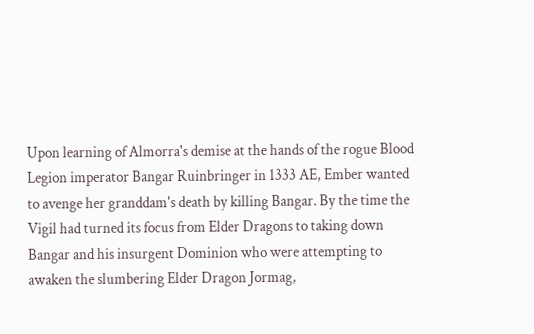Upon learning of Almorra's demise at the hands of the rogue Blood Legion imperator Bangar Ruinbringer in 1333 AE, Ember wanted to avenge her granddam's death by killing Bangar. By the time the Vigil had turned its focus from Elder Dragons to taking down Bangar and his insurgent Dominion who were attempting to awaken the slumbering Elder Dragon Jormag,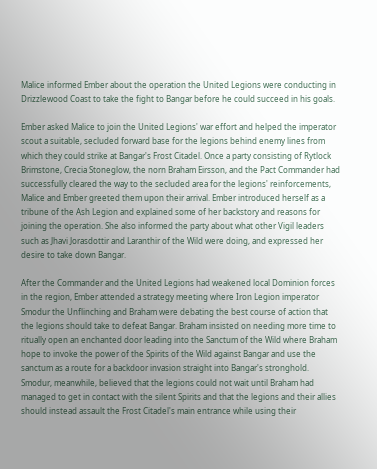Malice informed Ember about the operation the United Legions were conducting in Drizzlewood Coast to take the fight to Bangar before he could succeed in his goals.

Ember asked Malice to join the United Legions' war effort and helped the imperator scout a suitable, secluded forward base for the legions behind enemy lines from which they could strike at Bangar's Frost Citadel. Once a party consisting of Rytlock Brimstone, Crecia Stoneglow, the norn Braham Eirsson, and the Pact Commander had successfully cleared the way to the secluded area for the legions' reinforcements, Malice and Ember greeted them upon their arrival. Ember introduced herself as a tribune of the Ash Legion and explained some of her backstory and reasons for joining the operation. She also informed the party about what other Vigil leaders such as Jhavi Jorasdottir and Laranthir of the Wild were doing, and expressed her desire to take down Bangar.

After the Commander and the United Legions had weakened local Dominion forces in the region, Ember attended a strategy meeting where Iron Legion imperator Smodur the Unflinching and Braham were debating the best course of action that the legions should take to defeat Bangar. Braham insisted on needing more time to ritually open an enchanted door leading into the Sanctum of the Wild where Braham hope to invoke the power of the Spirits of the Wild against Bangar and use the sanctum as a route for a backdoor invasion straight into Bangar's stronghold. Smodur, meanwhile, believed that the legions could not wait until Braham had managed to get in contact with the silent Spirits and that the legions and their allies should instead assault the Frost Citadel's main entrance while using their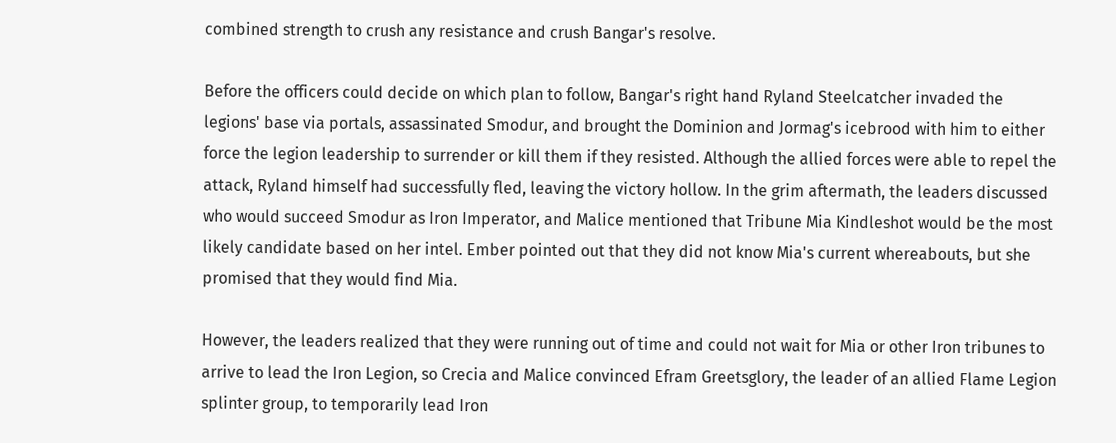combined strength to crush any resistance and crush Bangar's resolve.

Before the officers could decide on which plan to follow, Bangar's right hand Ryland Steelcatcher invaded the legions' base via portals, assassinated Smodur, and brought the Dominion and Jormag's icebrood with him to either force the legion leadership to surrender or kill them if they resisted. Although the allied forces were able to repel the attack, Ryland himself had successfully fled, leaving the victory hollow. In the grim aftermath, the leaders discussed who would succeed Smodur as Iron Imperator, and Malice mentioned that Tribune Mia Kindleshot would be the most likely candidate based on her intel. Ember pointed out that they did not know Mia's current whereabouts, but she promised that they would find Mia.

However, the leaders realized that they were running out of time and could not wait for Mia or other Iron tribunes to arrive to lead the Iron Legion, so Crecia and Malice convinced Efram Greetsglory, the leader of an allied Flame Legion splinter group, to temporarily lead Iron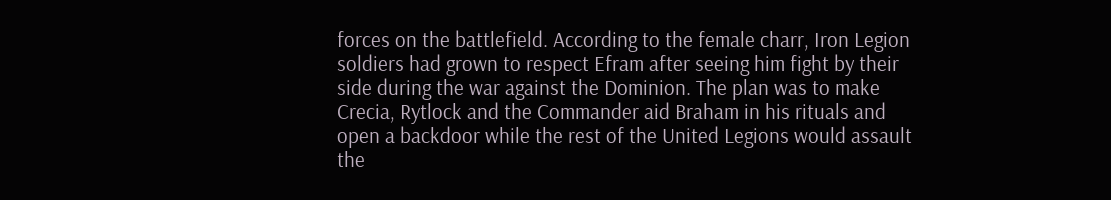forces on the battlefield. According to the female charr, Iron Legion soldiers had grown to respect Efram after seeing him fight by their side during the war against the Dominion. The plan was to make Crecia, Rytlock and the Commander aid Braham in his rituals and open a backdoor while the rest of the United Legions would assault the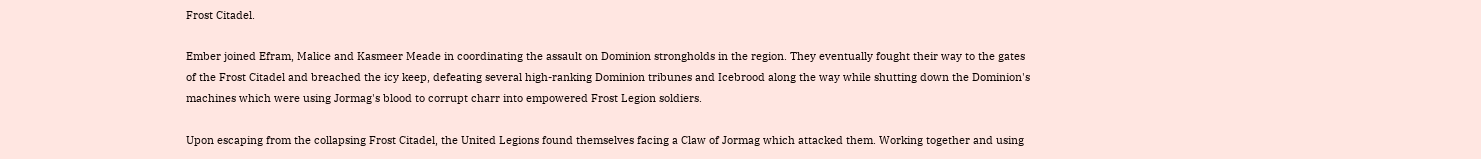Frost Citadel.

Ember joined Efram, Malice and Kasmeer Meade in coordinating the assault on Dominion strongholds in the region. They eventually fought their way to the gates of the Frost Citadel and breached the icy keep, defeating several high-ranking Dominion tribunes and Icebrood along the way while shutting down the Dominion's machines which were using Jormag's blood to corrupt charr into empowered Frost Legion soldiers.

Upon escaping from the collapsing Frost Citadel, the United Legions found themselves facing a Claw of Jormag which attacked them. Working together and using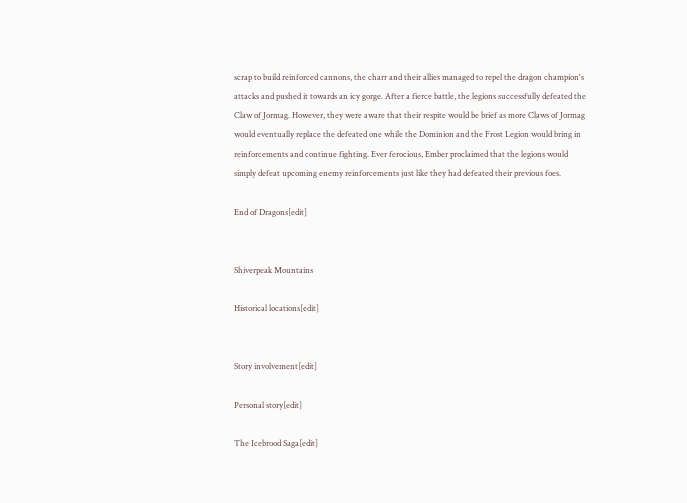scrap to build reinforced cannons, the charr and their allies managed to repel the dragon champion's attacks and pushed it towards an icy gorge. After a fierce battle, the legions successfully defeated the Claw of Jormag. However, they were aware that their respite would be brief as more Claws of Jormag would eventually replace the defeated one while the Dominion and the Frost Legion would bring in reinforcements and continue fighting. Ever ferocious, Ember proclaimed that the legions would simply defeat upcoming enemy reinforcements just like they had defeated their previous foes.

End of Dragons[edit]


Shiverpeak Mountains

Historical locations[edit]


Story involvement[edit]

Personal story[edit]

The Icebrood Saga[edit]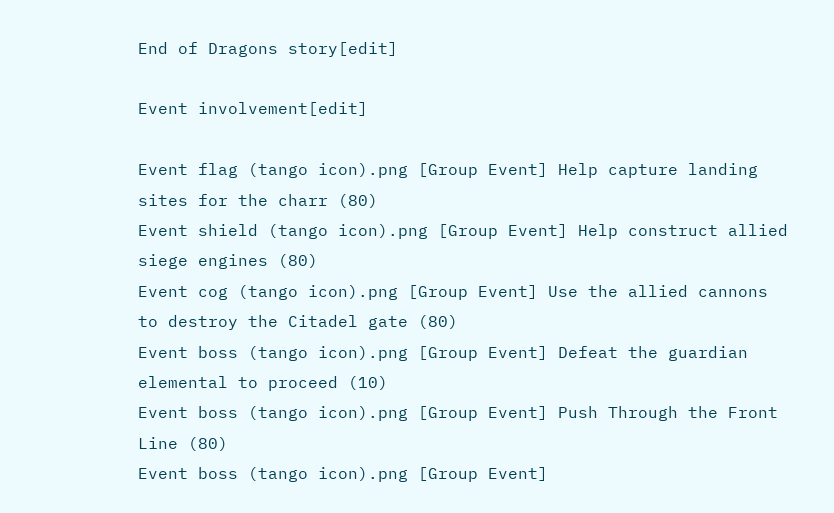End of Dragons story[edit]

Event involvement[edit]

Event flag (tango icon).png [Group Event] Help capture landing sites for the charr (80)
Event shield (tango icon).png [Group Event] Help construct allied siege engines (80)
Event cog (tango icon).png [Group Event] Use the allied cannons to destroy the Citadel gate (80)
Event boss (tango icon).png [Group Event] Defeat the guardian elemental to proceed (10)
Event boss (tango icon).png [Group Event] Push Through the Front Line (80)
Event boss (tango icon).png [Group Event]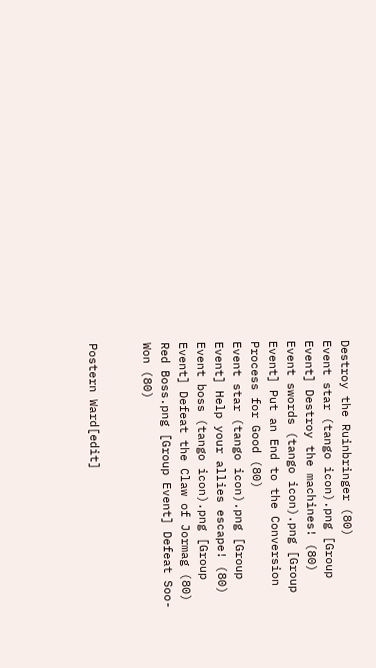Destroy the Ruinbringer (80)
Event star (tango icon).png [Group Event] Destroy the machines! (80)
Event swords (tango icon).png [Group Event] Put an End to the Conversion Process for Good (80)
Event star (tango icon).png [Group Event] Help your allies escape! (80)
Event boss (tango icon).png [Group Event] Defeat the Claw of Jormag (80)
Red Boss.png [Group Event] Defeat Soo-Won (80)


Postern Ward[edit]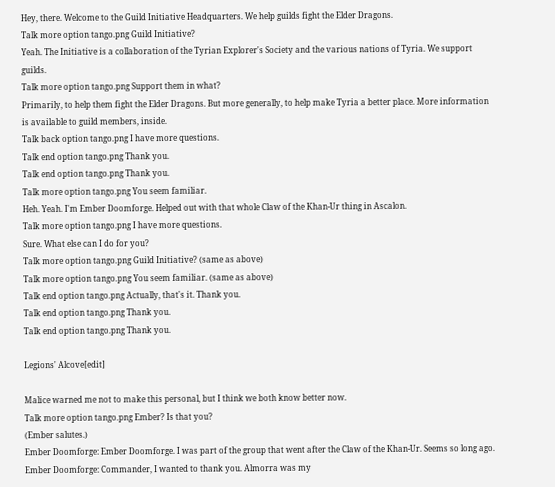Hey, there. Welcome to the Guild Initiative Headquarters. We help guilds fight the Elder Dragons.
Talk more option tango.png Guild Initiative?
Yeah. The Initiative is a collaboration of the Tyrian Explorer's Society and the various nations of Tyria. We support guilds.
Talk more option tango.png Support them in what?
Primarily, to help them fight the Elder Dragons. But more generally, to help make Tyria a better place. More information is available to guild members, inside.
Talk back option tango.png I have more questions.
Talk end option tango.png Thank you.
Talk end option tango.png Thank you.
Talk more option tango.png You seem familiar.
Heh. Yeah. I'm Ember Doomforge. Helped out with that whole Claw of the Khan-Ur thing in Ascalon.
Talk more option tango.png I have more questions.
Sure. What else can I do for you?
Talk more option tango.png Guild Initiative? (same as above)
Talk more option tango.png You seem familiar. (same as above)
Talk end option tango.png Actually, that's it. Thank you.
Talk end option tango.png Thank you.
Talk end option tango.png Thank you.

Legions' Alcove[edit]

Malice warned me not to make this personal, but I think we both know better now.
Talk more option tango.png Ember? Is that you?
(Ember salutes.)
Ember Doomforge: Ember Doomforge. I was part of the group that went after the Claw of the Khan-Ur. Seems so long ago.
Ember Doomforge: Commander, I wanted to thank you. Almorra was my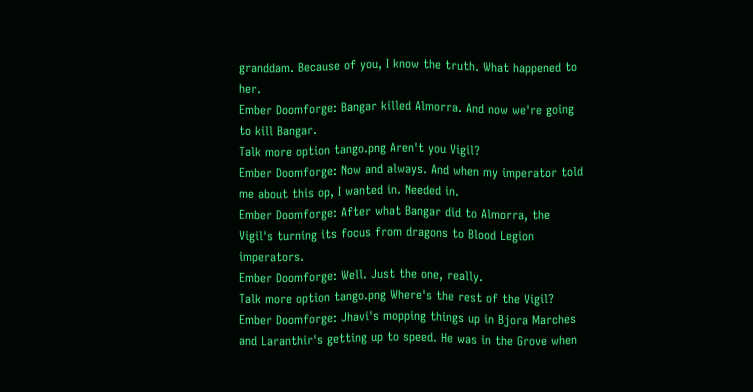granddam. Because of you, I know the truth. What happened to her.
Ember Doomforge: Bangar killed Almorra. And now we're going to kill Bangar.
Talk more option tango.png Aren't you Vigil?
Ember Doomforge: Now and always. And when my imperator told me about this op, I wanted in. Needed in.
Ember Doomforge: After what Bangar did to Almorra, the Vigil's turning its focus from dragons to Blood Legion imperators.
Ember Doomforge: Well. Just the one, really.
Talk more option tango.png Where's the rest of the Vigil?
Ember Doomforge: Jhavi's mopping things up in Bjora Marches and Laranthir's getting up to speed. He was in the Grove when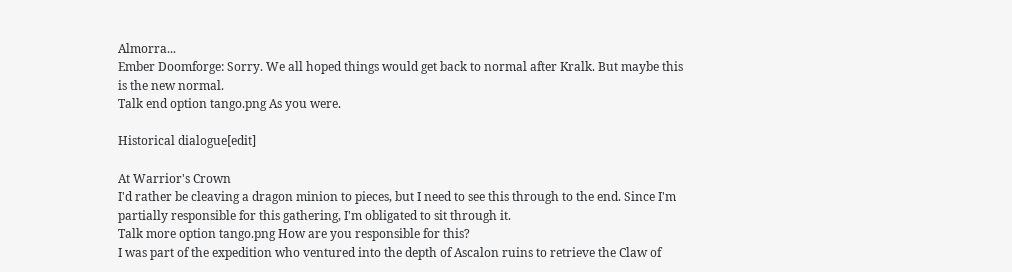Almorra...
Ember Doomforge: Sorry. We all hoped things would get back to normal after Kralk. But maybe this is the new normal.
Talk end option tango.png As you were.

Historical dialogue[edit]

At Warrior's Crown
I'd rather be cleaving a dragon minion to pieces, but I need to see this through to the end. Since I'm partially responsible for this gathering, I'm obligated to sit through it.
Talk more option tango.png How are you responsible for this?
I was part of the expedition who ventured into the depth of Ascalon ruins to retrieve the Claw of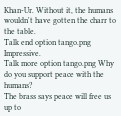Khan-Ur. Without it, the humans wouldn't have gotten the charr to the table.
Talk end option tango.png Impressive.
Talk more option tango.png Why do you support peace with the humans?
The brass says peace will free us up to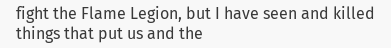fight the Flame Legion, but I have seen and killed things that put us and the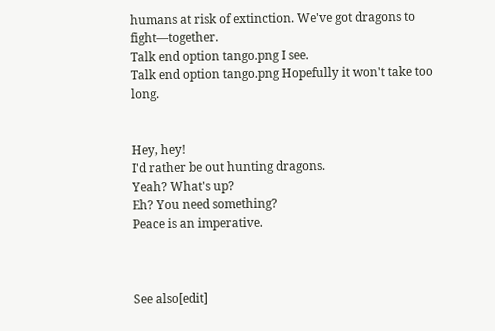humans at risk of extinction. We've got dragons to fight—together.
Talk end option tango.png I see.
Talk end option tango.png Hopefully it won't take too long.


Hey, hey!
I'd rather be out hunting dragons.
Yeah? What's up?
Eh? You need something?
Peace is an imperative.



See also[edit]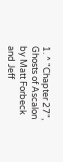1. ^ "Chapter 27", Ghosts of Ascalon by Matt Forbeck and Jeff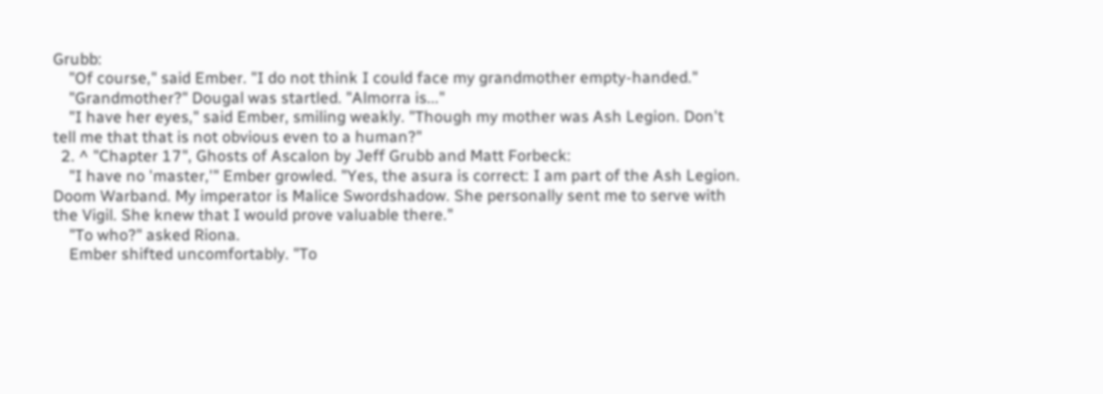Grubb:
    "Of course," said Ember. "I do not think I could face my grandmother empty-handed."
    "Grandmother?" Dougal was startled. "Almorra is..."
    "I have her eyes," said Ember, smiling weakly. "Though my mother was Ash Legion. Don't tell me that that is not obvious even to a human?"
  2. ^ "Chapter 17", Ghosts of Ascalon by Jeff Grubb and Matt Forbeck:
    "I have no 'master,'" Ember growled. "Yes, the asura is correct: I am part of the Ash Legion. Doom Warband. My imperator is Malice Swordshadow. She personally sent me to serve with the Vigil. She knew that I would prove valuable there."
    "To who?" asked Riona.
    Ember shifted uncomfortably. "To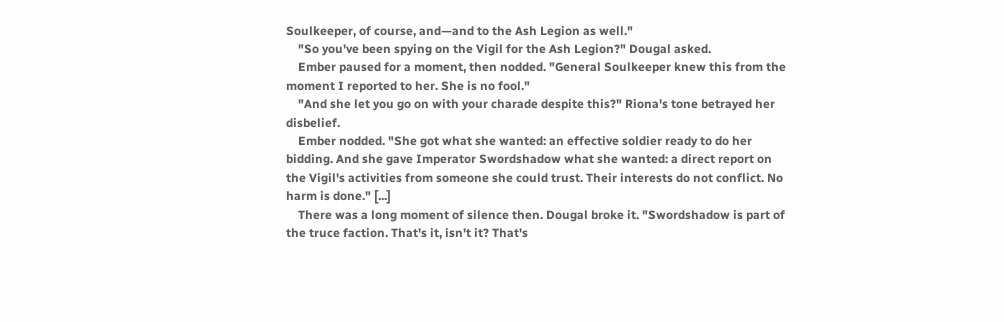Soulkeeper, of course, and—and to the Ash Legion as well."
    "So you've been spying on the Vigil for the Ash Legion?" Dougal asked.
    Ember paused for a moment, then nodded. "General Soulkeeper knew this from the moment I reported to her. She is no fool."
    "And she let you go on with your charade despite this?" Riona's tone betrayed her disbelief.
    Ember nodded. "She got what she wanted: an effective soldier ready to do her bidding. And she gave Imperator Swordshadow what she wanted: a direct report on the Vigil's activities from someone she could trust. Their interests do not conflict. No harm is done." [...]
    There was a long moment of silence then. Dougal broke it. "Swordshadow is part of the truce faction. That's it, isn't it? That's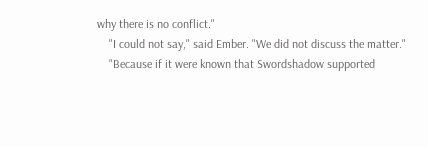why there is no conflict."
    "I could not say," said Ember. "We did not discuss the matter."
    "Because if it were known that Swordshadow supported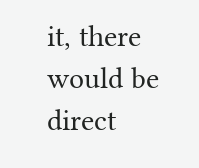it, there would be direct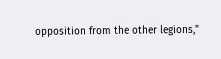opposition from the other legions,"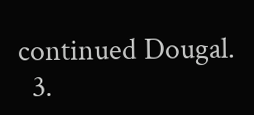continued Dougal.
  3.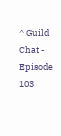^ Guild Chat - Episode 103